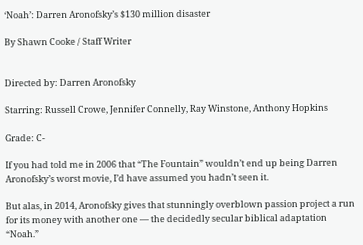‘Noah’: Darren Aronofsky’s $130 million disaster

By Shawn Cooke / Staff Writer


Directed by: Darren Aronofsky

Starring: Russell Crowe, Jennifer Connelly, Ray Winstone, Anthony Hopkins

Grade: C-

If you had told me in 2006 that “The Fountain” wouldn’t end up being Darren Aronofsky’s worst movie, I’d have assumed you hadn’t seen it.

But alas, in 2014, Aronofsky gives that stunningly overblown passion project a run for its money with another one — the decidedly secular biblical adaptation “Noah.”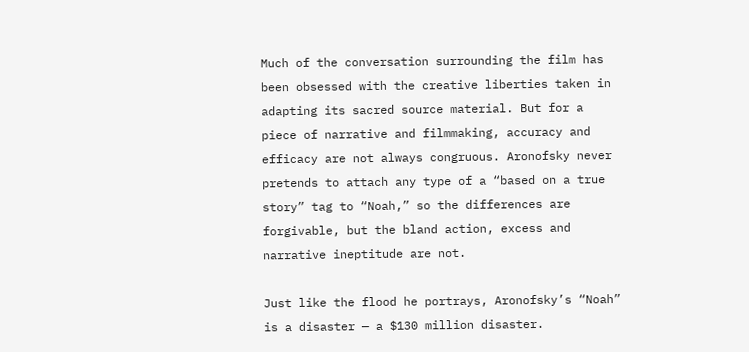Much of the conversation surrounding the film has been obsessed with the creative liberties taken in adapting its sacred source material. But for a piece of narrative and filmmaking, accuracy and efficacy are not always congruous. Aronofsky never pretends to attach any type of a “based on a true story” tag to “Noah,” so the differences are forgivable, but the bland action, excess and narrative ineptitude are not.

Just like the flood he portrays, Aronofsky’s “Noah” is a disaster — a $130 million disaster.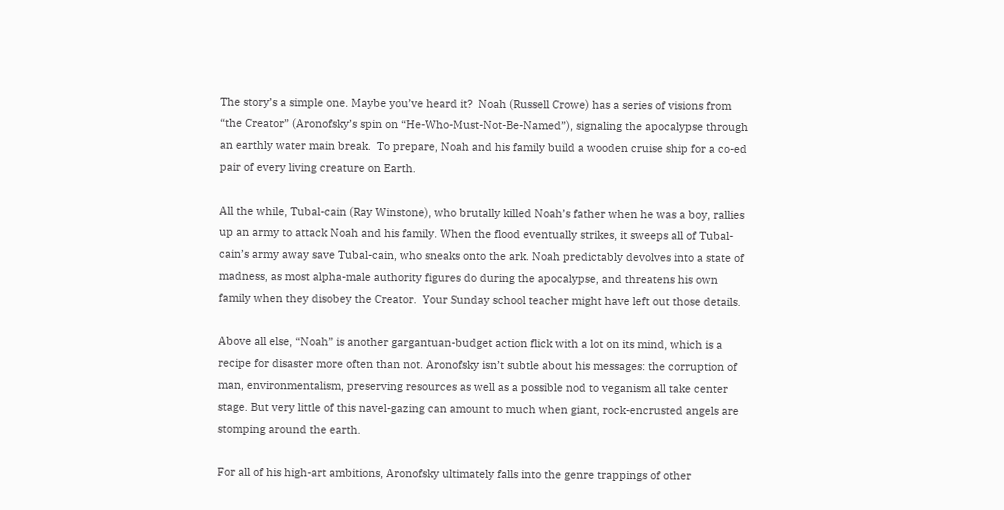The story’s a simple one. Maybe you’ve heard it?  Noah (Russell Crowe) has a series of visions from “the Creator” (Aronofsky’s spin on “He-Who-Must-Not-Be-Named”), signaling the apocalypse through an earthly water main break.  To prepare, Noah and his family build a wooden cruise ship for a co-ed pair of every living creature on Earth.

All the while, Tubal-cain (Ray Winstone), who brutally killed Noah’s father when he was a boy, rallies up an army to attack Noah and his family. When the flood eventually strikes, it sweeps all of Tubal-cain’s army away save Tubal-cain, who sneaks onto the ark. Noah predictably devolves into a state of madness, as most alpha-male authority figures do during the apocalypse, and threatens his own family when they disobey the Creator.  Your Sunday school teacher might have left out those details.

Above all else, “Noah” is another gargantuan-budget action flick with a lot on its mind, which is a recipe for disaster more often than not. Aronofsky isn’t subtle about his messages: the corruption of man, environmentalism, preserving resources as well as a possible nod to veganism all take center stage. But very little of this navel-gazing can amount to much when giant, rock-encrusted angels are stomping around the earth.

For all of his high-art ambitions, Aronofsky ultimately falls into the genre trappings of other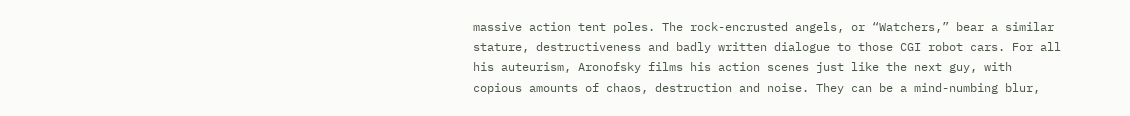massive action tent poles. The rock-encrusted angels, or “Watchers,” bear a similar stature, destructiveness and badly written dialogue to those CGI robot cars. For all his auteurism, Aronofsky films his action scenes just like the next guy, with copious amounts of chaos, destruction and noise. They can be a mind-numbing blur,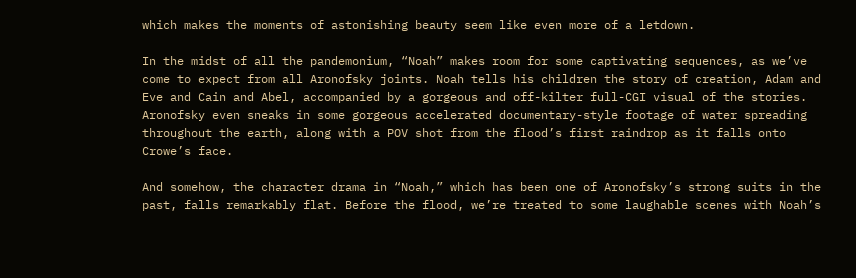which makes the moments of astonishing beauty seem like even more of a letdown.

In the midst of all the pandemonium, “Noah” makes room for some captivating sequences, as we’ve come to expect from all Aronofsky joints. Noah tells his children the story of creation, Adam and Eve and Cain and Abel, accompanied by a gorgeous and off-kilter full-CGI visual of the stories. Aronofsky even sneaks in some gorgeous accelerated documentary-style footage of water spreading throughout the earth, along with a POV shot from the flood’s first raindrop as it falls onto Crowe’s face.

And somehow, the character drama in “Noah,” which has been one of Aronofsky’s strong suits in the past, falls remarkably flat. Before the flood, we’re treated to some laughable scenes with Noah’s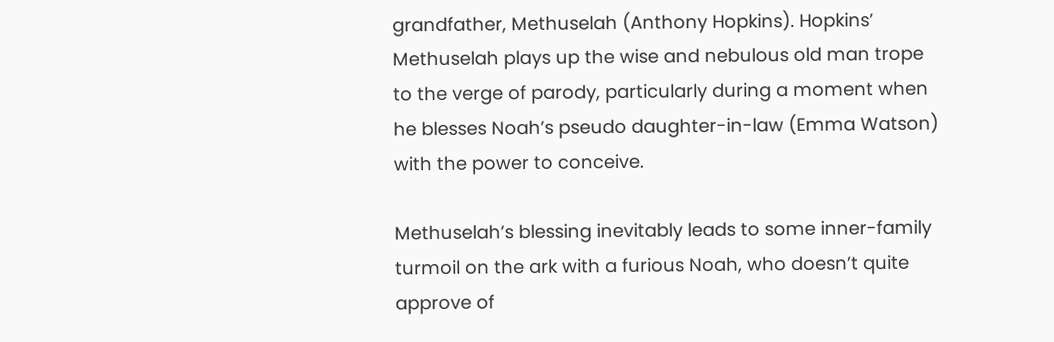grandfather, Methuselah (Anthony Hopkins). Hopkins’ Methuselah plays up the wise and nebulous old man trope to the verge of parody, particularly during a moment when he blesses Noah’s pseudo daughter-in-law (Emma Watson) with the power to conceive.

Methuselah’s blessing inevitably leads to some inner-family turmoil on the ark with a furious Noah, who doesn’t quite approve of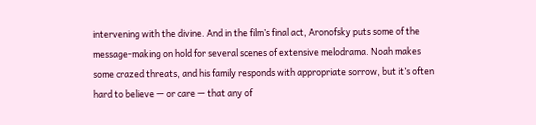intervening with the divine. And in the film’s final act, Aronofsky puts some of the message-making on hold for several scenes of extensive melodrama. Noah makes some crazed threats, and his family responds with appropriate sorrow, but it’s often hard to believe — or care — that any of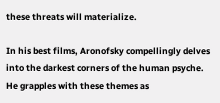these threats will materialize.

In his best films, Aronofsky compellingly delves into the darkest corners of the human psyche. He grapples with these themes as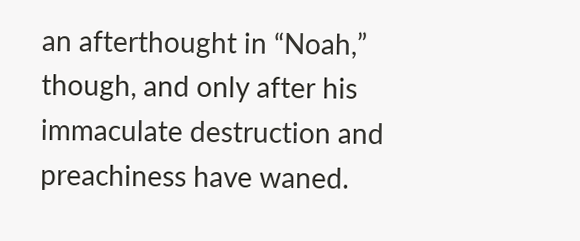an afterthought in “Noah,” though, and only after his immaculate destruction and preachiness have waned.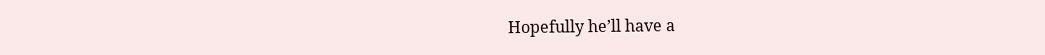Hopefully he’ll have a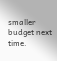smaller budget next time.